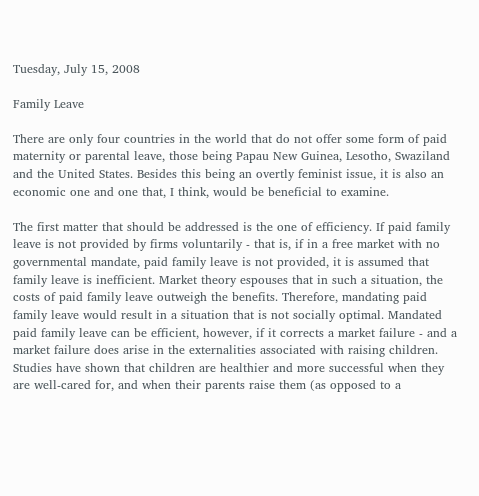Tuesday, July 15, 2008

Family Leave

There are only four countries in the world that do not offer some form of paid maternity or parental leave, those being Papau New Guinea, Lesotho, Swaziland and the United States. Besides this being an overtly feminist issue, it is also an economic one and one that, I think, would be beneficial to examine.

The first matter that should be addressed is the one of efficiency. If paid family leave is not provided by firms voluntarily - that is, if in a free market with no governmental mandate, paid family leave is not provided, it is assumed that family leave is inefficient. Market theory espouses that in such a situation, the costs of paid family leave outweigh the benefits. Therefore, mandating paid family leave would result in a situation that is not socially optimal. Mandated paid family leave can be efficient, however, if it corrects a market failure - and a market failure does arise in the externalities associated with raising children. Studies have shown that children are healthier and more successful when they are well-cared for, and when their parents raise them (as opposed to a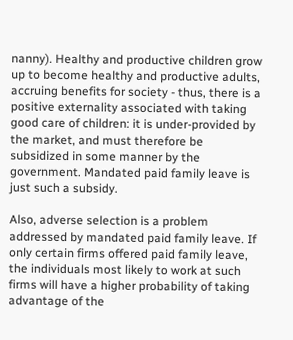nanny). Healthy and productive children grow up to become healthy and productive adults, accruing benefits for society - thus, there is a positive externality associated with taking good care of children: it is under-provided by the market, and must therefore be subsidized in some manner by the government. Mandated paid family leave is just such a subsidy.

Also, adverse selection is a problem addressed by mandated paid family leave. If only certain firms offered paid family leave, the individuals most likely to work at such firms will have a higher probability of taking advantage of the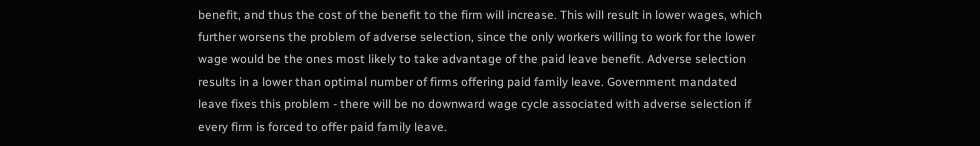benefit, and thus the cost of the benefit to the firm will increase. This will result in lower wages, which further worsens the problem of adverse selection, since the only workers willing to work for the lower wage would be the ones most likely to take advantage of the paid leave benefit. Adverse selection results in a lower than optimal number of firms offering paid family leave. Government mandated leave fixes this problem - there will be no downward wage cycle associated with adverse selection if every firm is forced to offer paid family leave.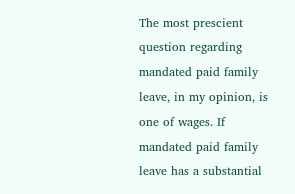The most prescient question regarding mandated paid family leave, in my opinion, is one of wages. If mandated paid family leave has a substantial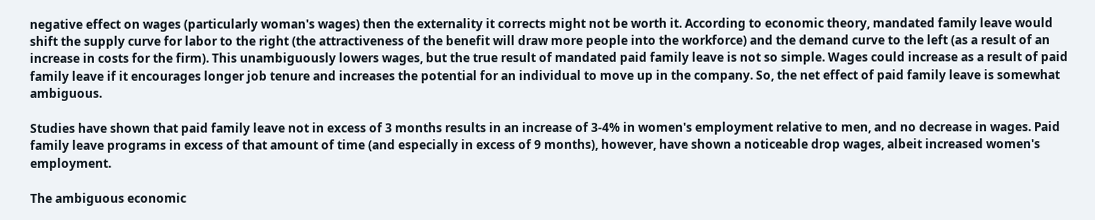negative effect on wages (particularly woman's wages) then the externality it corrects might not be worth it. According to economic theory, mandated family leave would shift the supply curve for labor to the right (the attractiveness of the benefit will draw more people into the workforce) and the demand curve to the left (as a result of an increase in costs for the firm). This unambiguously lowers wages, but the true result of mandated paid family leave is not so simple. Wages could increase as a result of paid family leave if it encourages longer job tenure and increases the potential for an individual to move up in the company. So, the net effect of paid family leave is somewhat ambiguous.

Studies have shown that paid family leave not in excess of 3 months results in an increase of 3-4% in women's employment relative to men, and no decrease in wages. Paid family leave programs in excess of that amount of time (and especially in excess of 9 months), however, have shown a noticeable drop wages, albeit increased women's employment.

The ambiguous economic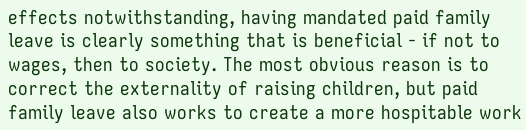effects notwithstanding, having mandated paid family leave is clearly something that is beneficial - if not to wages, then to society. The most obvious reason is to correct the externality of raising children, but paid family leave also works to create a more hospitable work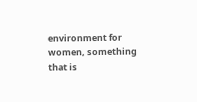environment for women, something that is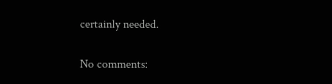certainly needed.

No comments: